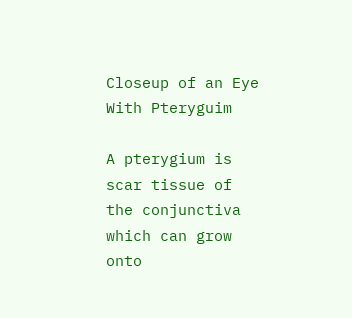Closeup of an Eye With Pteryguim

A pterygium is scar tissue of the conjunctiva which can grow onto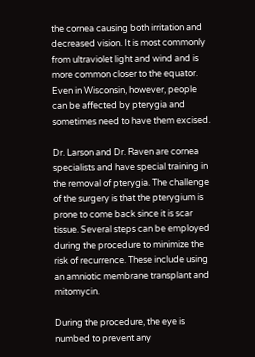the cornea causing both irritation and decreased vision. It is most commonly from ultraviolet light and wind and is more common closer to the equator. Even in Wisconsin, however, people can be affected by pterygia and sometimes need to have them excised.

Dr. Larson and Dr. Raven are cornea specialists and have special training in the removal of pterygia. The challenge of the surgery is that the pterygium is prone to come back since it is scar tissue. Several steps can be employed during the procedure to minimize the risk of recurrence. These include using an amniotic membrane transplant and mitomycin.

During the procedure, the eye is numbed to prevent any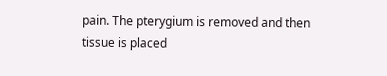pain. The pterygium is removed and then tissue is placed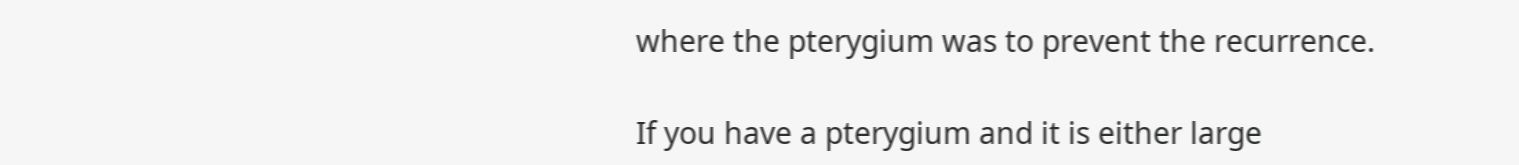where the pterygium was to prevent the recurrence.

If you have a pterygium and it is either large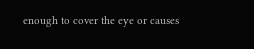enough to cover the eye or causes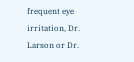frequent eye irritation, Dr. Larson or Dr.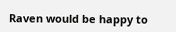Raven would be happy to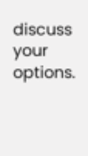discuss your options.